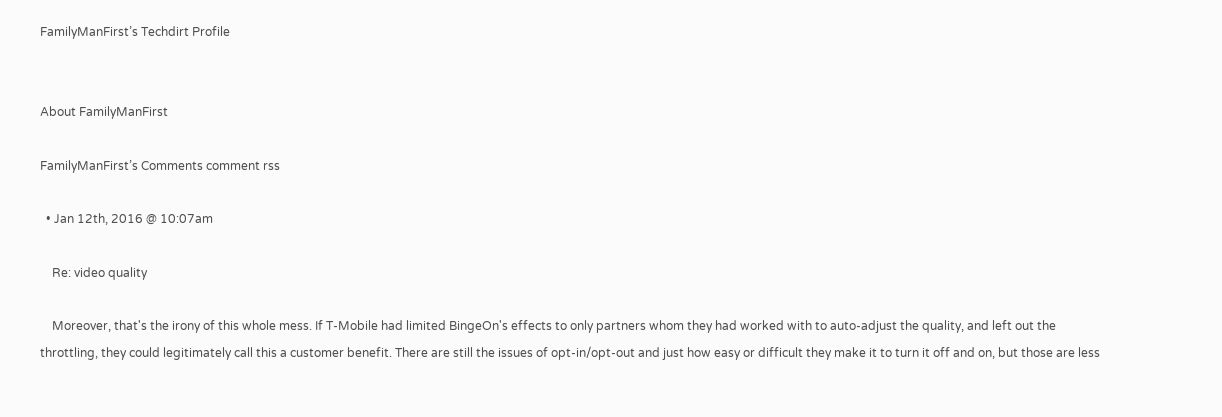FamilyManFirst’s Techdirt Profile


About FamilyManFirst

FamilyManFirst’s Comments comment rss

  • Jan 12th, 2016 @ 10:07am

    Re: video quality

    Moreover, that's the irony of this whole mess. If T-Mobile had limited BingeOn's effects to only partners whom they had worked with to auto-adjust the quality, and left out the throttling, they could legitimately call this a customer benefit. There are still the issues of opt-in/opt-out and just how easy or difficult they make it to turn it off and on, but those are less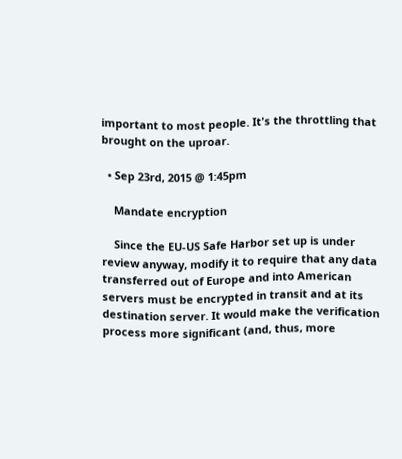important to most people. It's the throttling that brought on the uproar.

  • Sep 23rd, 2015 @ 1:45pm

    Mandate encryption

    Since the EU-US Safe Harbor set up is under review anyway, modify it to require that any data transferred out of Europe and into American servers must be encrypted in transit and at its destination server. It would make the verification process more significant (and, thus, more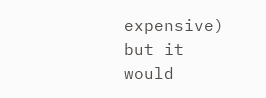expensive) but it would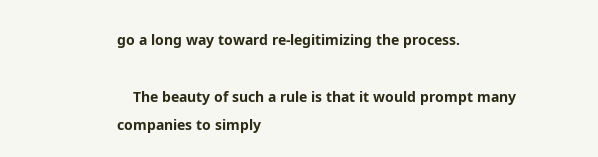go a long way toward re-legitimizing the process.

    The beauty of such a rule is that it would prompt many companies to simply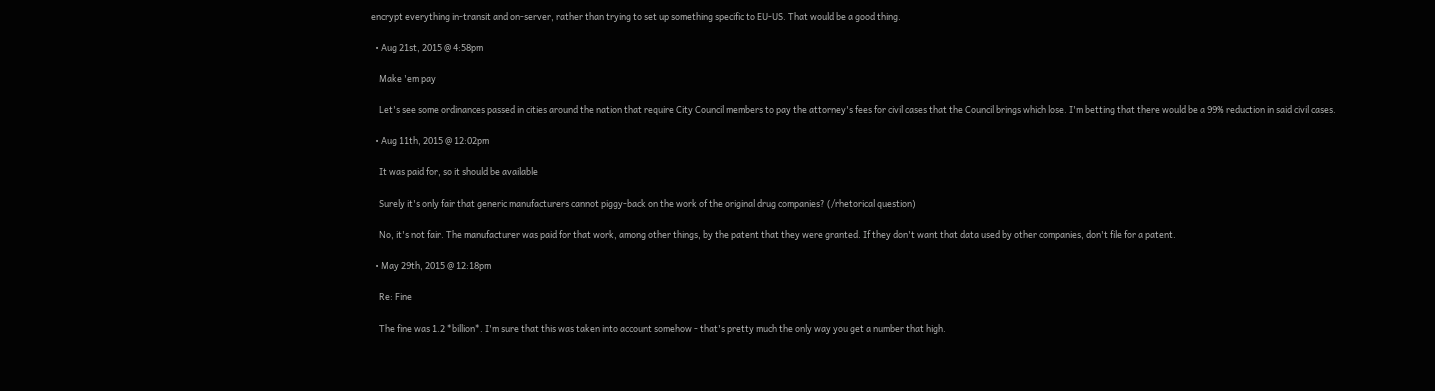encrypt everything in-transit and on-server, rather than trying to set up something specific to EU-US. That would be a good thing.

  • Aug 21st, 2015 @ 4:58pm

    Make 'em pay

    Let's see some ordinances passed in cities around the nation that require City Council members to pay the attorney's fees for civil cases that the Council brings which lose. I'm betting that there would be a 99% reduction in said civil cases.

  • Aug 11th, 2015 @ 12:02pm

    It was paid for, so it should be available

    Surely it's only fair that generic manufacturers cannot piggy-back on the work of the original drug companies? (/rhetorical question)

    No, it's not fair. The manufacturer was paid for that work, among other things, by the patent that they were granted. If they don't want that data used by other companies, don't file for a patent.

  • May 29th, 2015 @ 12:18pm

    Re: Fine

    The fine was 1.2 *billion*. I'm sure that this was taken into account somehow - that's pretty much the only way you get a number that high.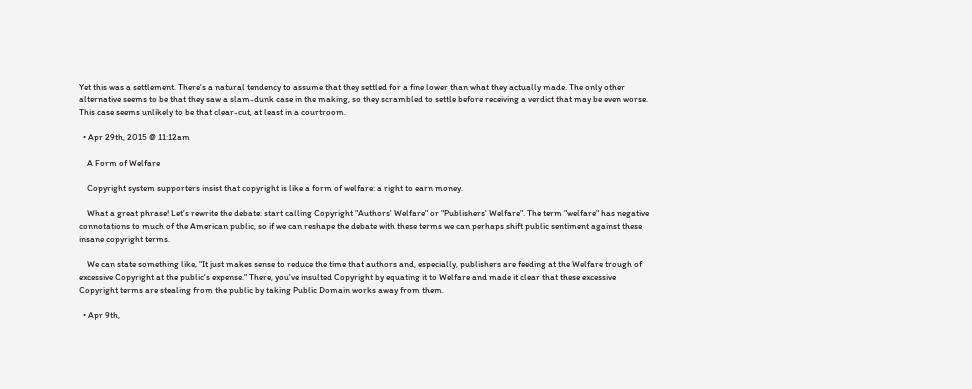Yet this was a settlement. There's a natural tendency to assume that they settled for a fine lower than what they actually made. The only other alternative seems to be that they saw a slam-dunk case in the making, so they scrambled to settle before receiving a verdict that may be even worse. This case seems unlikely to be that clear-cut, at least in a courtroom.

  • Apr 29th, 2015 @ 11:12am

    A Form of Welfare

    Copyright system supporters insist that copyright is like a form of welfare: a right to earn money.

    What a great phrase! Let's rewrite the debate: start calling Copyright "Authors' Welfare" or "Publishers' Welfare". The term "welfare" has negative connotations to much of the American public, so if we can reshape the debate with these terms we can perhaps shift public sentiment against these insane copyright terms.

    We can state something like, "It just makes sense to reduce the time that authors and, especially, publishers are feeding at the Welfare trough of excessive Copyright at the public's expense." There, you've insulted Copyright by equating it to Welfare and made it clear that these excessive Copyright terms are stealing from the public by taking Public Domain works away from them.

  • Apr 9th,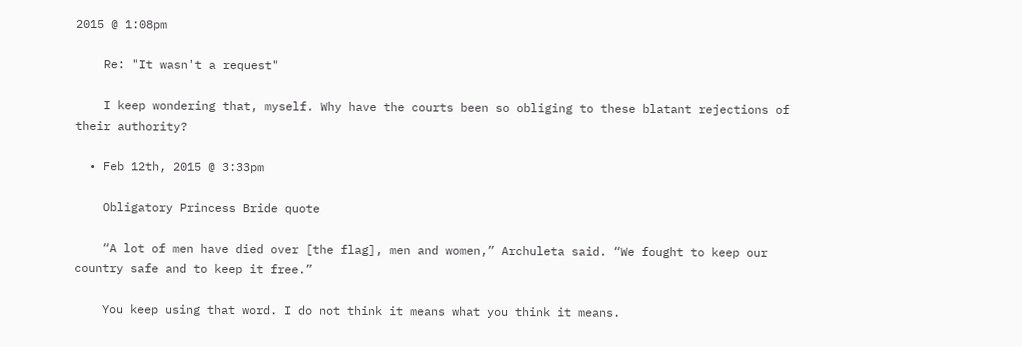2015 @ 1:08pm

    Re: "It wasn't a request"

    I keep wondering that, myself. Why have the courts been so obliging to these blatant rejections of their authority?

  • Feb 12th, 2015 @ 3:33pm

    Obligatory Princess Bride quote

    “A lot of men have died over [the flag], men and women,” Archuleta said. “We fought to keep our country safe and to keep it free.”

    You keep using that word. I do not think it means what you think it means.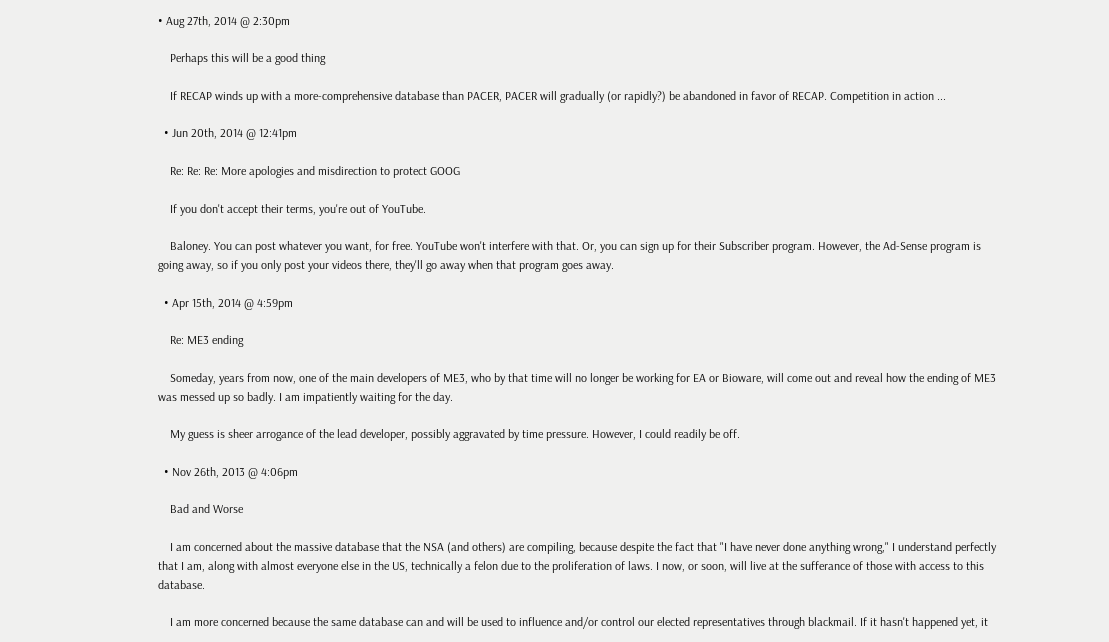• Aug 27th, 2014 @ 2:30pm

    Perhaps this will be a good thing

    If RECAP winds up with a more-comprehensive database than PACER, PACER will gradually (or rapidly?) be abandoned in favor of RECAP. Competition in action ...

  • Jun 20th, 2014 @ 12:41pm

    Re: Re: Re: More apologies and misdirection to protect GOOG

    If you don't accept their terms, you're out of YouTube.

    Baloney. You can post whatever you want, for free. YouTube won't interfere with that. Or, you can sign up for their Subscriber program. However, the Ad-Sense program is going away, so if you only post your videos there, they'll go away when that program goes away.

  • Apr 15th, 2014 @ 4:59pm

    Re: ME3 ending

    Someday, years from now, one of the main developers of ME3, who by that time will no longer be working for EA or Bioware, will come out and reveal how the ending of ME3 was messed up so badly. I am impatiently waiting for the day.

    My guess is sheer arrogance of the lead developer, possibly aggravated by time pressure. However, I could readily be off.

  • Nov 26th, 2013 @ 4:06pm

    Bad and Worse

    I am concerned about the massive database that the NSA (and others) are compiling, because despite the fact that "I have never done anything wrong," I understand perfectly that I am, along with almost everyone else in the US, technically a felon due to the proliferation of laws. I now, or soon, will live at the sufferance of those with access to this database.

    I am more concerned because the same database can and will be used to influence and/or control our elected representatives through blackmail. If it hasn't happened yet, it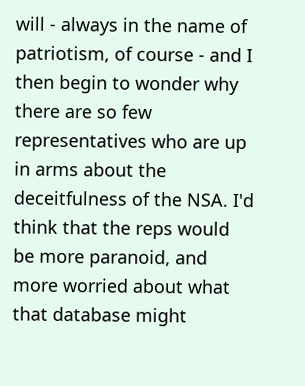will - always in the name of patriotism, of course - and I then begin to wonder why there are so few representatives who are up in arms about the deceitfulness of the NSA. I'd think that the reps would be more paranoid, and more worried about what that database might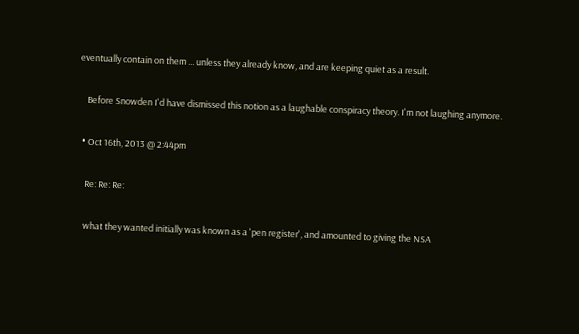eventually contain on them ... unless they already know, and are keeping quiet as a result.

    Before Snowden I'd have dismissed this notion as a laughable conspiracy theory. I'm not laughing anymore.

  • Oct 16th, 2013 @ 2:44pm

    Re: Re: Re:

    what they wanted initially was known as a 'pen register', and amounted to giving the NSA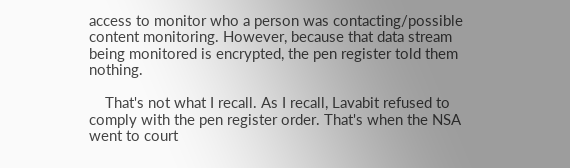access to monitor who a person was contacting/possible content monitoring. However, because that data stream being monitored is encrypted, the pen register told them nothing.

    That's not what I recall. As I recall, Lavabit refused to comply with the pen register order. That's when the NSA went to court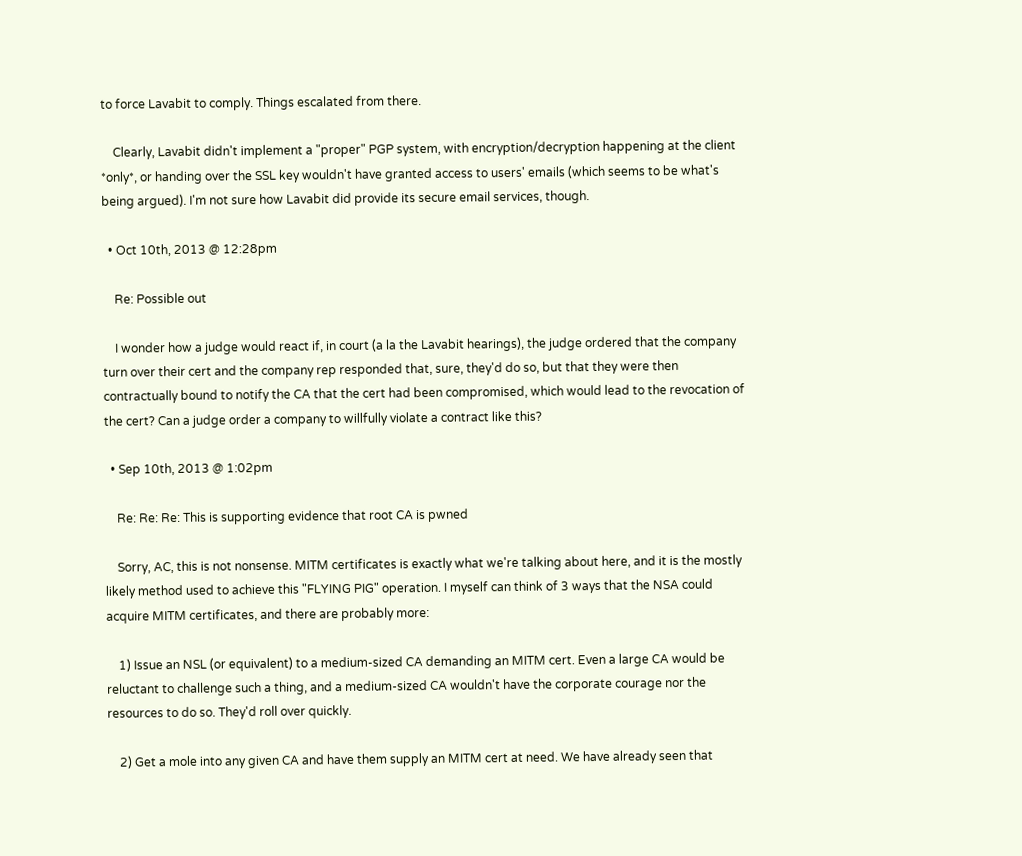to force Lavabit to comply. Things escalated from there.

    Clearly, Lavabit didn't implement a "proper" PGP system, with encryption/decryption happening at the client *only*, or handing over the SSL key wouldn't have granted access to users' emails (which seems to be what's being argued). I'm not sure how Lavabit did provide its secure email services, though.

  • Oct 10th, 2013 @ 12:28pm

    Re: Possible out

    I wonder how a judge would react if, in court (a la the Lavabit hearings), the judge ordered that the company turn over their cert and the company rep responded that, sure, they'd do so, but that they were then contractually bound to notify the CA that the cert had been compromised, which would lead to the revocation of the cert? Can a judge order a company to willfully violate a contract like this?

  • Sep 10th, 2013 @ 1:02pm

    Re: Re: Re: This is supporting evidence that root CA is pwned

    Sorry, AC, this is not nonsense. MITM certificates is exactly what we're talking about here, and it is the mostly likely method used to achieve this "FLYING PIG" operation. I myself can think of 3 ways that the NSA could acquire MITM certificates, and there are probably more:

    1) Issue an NSL (or equivalent) to a medium-sized CA demanding an MITM cert. Even a large CA would be reluctant to challenge such a thing, and a medium-sized CA wouldn't have the corporate courage nor the resources to do so. They'd roll over quickly.

    2) Get a mole into any given CA and have them supply an MITM cert at need. We have already seen that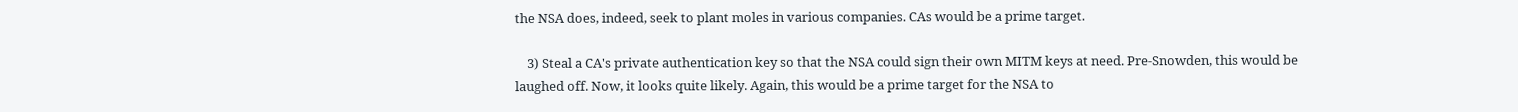the NSA does, indeed, seek to plant moles in various companies. CAs would be a prime target.

    3) Steal a CA's private authentication key so that the NSA could sign their own MITM keys at need. Pre-Snowden, this would be laughed off. Now, it looks quite likely. Again, this would be a prime target for the NSA to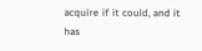acquire if it could, and it has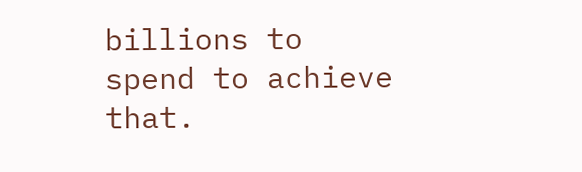billions to spend to achieve that.